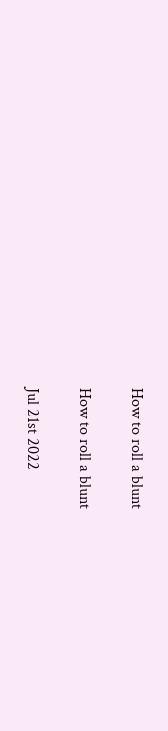How to roll a blunt

How to roll a blunt

Jul 21st 2022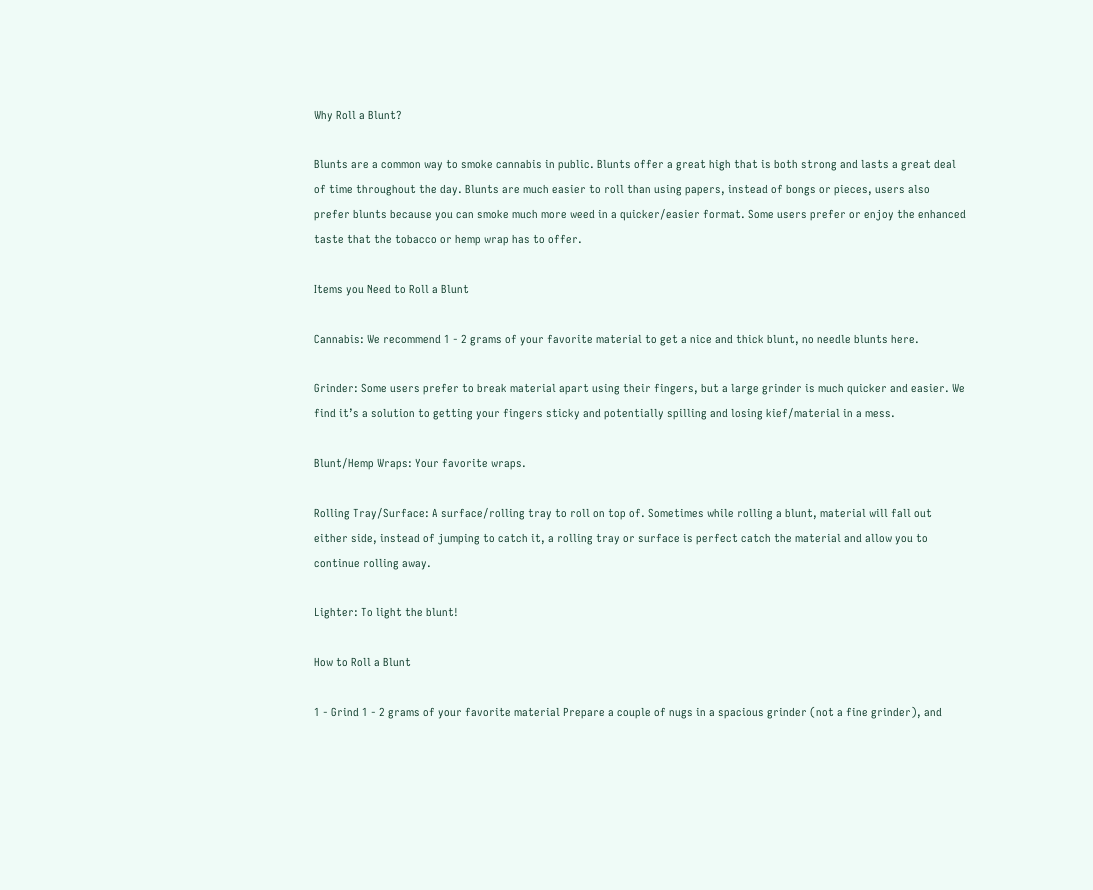Why Roll a Blunt?

Blunts are a common way to smoke cannabis in public. Blunts offer a great high that is both strong and lasts a great deal of time throughout the day. Blunts are much easier to roll than using papers, instead of bongs or pieces, users also prefer blunts because you can smoke much more weed in a quicker/easier format. Some users prefer or enjoy the enhanced taste that the tobacco or hemp wrap has to offer.

Items you Need to Roll a Blunt

Cannabis: We recommend 1 - 2 grams of your favorite material to get a nice and thick blunt, no needle blunts here.

Grinder: Some users prefer to break material apart using their fingers, but a large grinder is much quicker and easier. We find it’s a solution to getting your fingers sticky and potentially spilling and losing kief/material in a mess.

Blunt/Hemp Wraps: Your favorite wraps.

Rolling Tray/Surface: A surface/rolling tray to roll on top of. Sometimes while rolling a blunt, material will fall out either side, instead of jumping to catch it, a rolling tray or surface is perfect catch the material and allow you to continue rolling away.

Lighter: To light the blunt!

How to Roll a Blunt

1 - Grind 1 - 2 grams of your favorite material Prepare a couple of nugs in a spacious grinder (not a fine grinder), and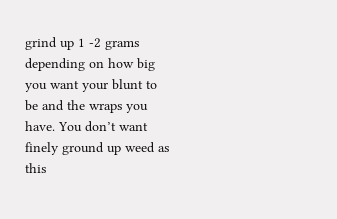grind up 1 -2 grams depending on how big you want your blunt to be and the wraps you have. You don’t want finely ground up weed as this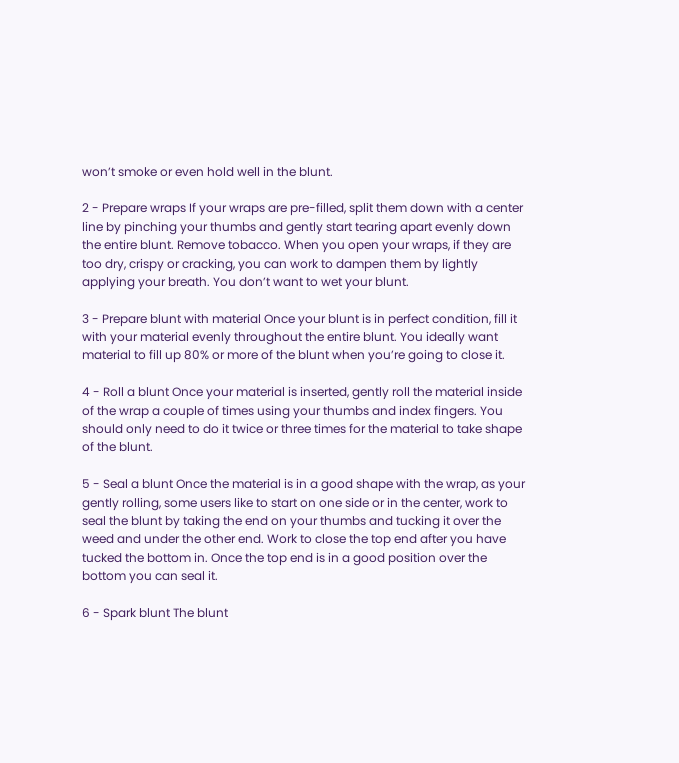won’t smoke or even hold well in the blunt.

2 - Prepare wraps If your wraps are pre-filled, split them down with a center line by pinching your thumbs and gently start tearing apart evenly down the entire blunt. Remove tobacco. When you open your wraps, if they are too dry, crispy or cracking, you can work to dampen them by lightly applying your breath. You don’t want to wet your blunt.

3 - Prepare blunt with material Once your blunt is in perfect condition, fill it with your material evenly throughout the entire blunt. You ideally want material to fill up 80% or more of the blunt when you’re going to close it.

4 - Roll a blunt Once your material is inserted, gently roll the material inside of the wrap a couple of times using your thumbs and index fingers. You should only need to do it twice or three times for the material to take shape of the blunt.

5 - Seal a blunt Once the material is in a good shape with the wrap, as your gently rolling, some users like to start on one side or in the center, work to seal the blunt by taking the end on your thumbs and tucking it over the weed and under the other end. Work to close the top end after you have tucked the bottom in. Once the top end is in a good position over the bottom you can seal it.

6 - Spark blunt The blunt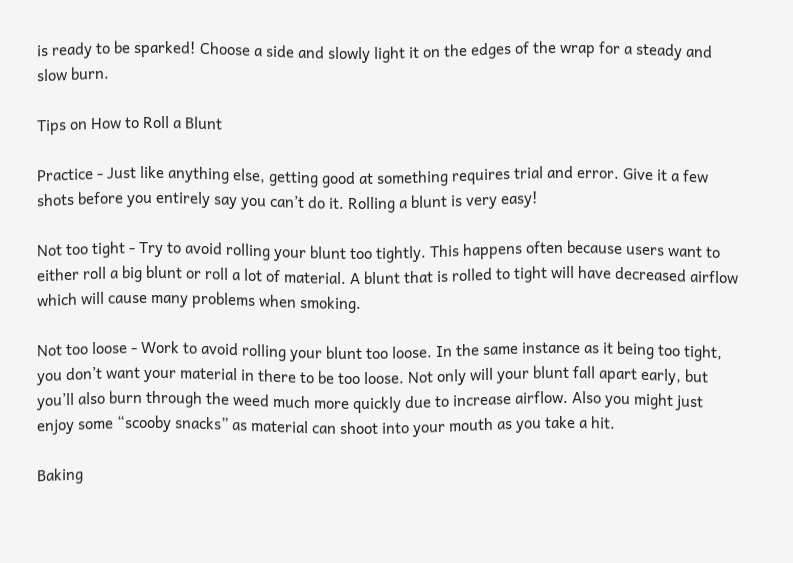is ready to be sparked! Choose a side and slowly light it on the edges of the wrap for a steady and slow burn.

Tips on How to Roll a Blunt

Practice - Just like anything else, getting good at something requires trial and error. Give it a few shots before you entirely say you can’t do it. Rolling a blunt is very easy!

Not too tight - Try to avoid rolling your blunt too tightly. This happens often because users want to either roll a big blunt or roll a lot of material. A blunt that is rolled to tight will have decreased airflow which will cause many problems when smoking.

Not too loose - Work to avoid rolling your blunt too loose. In the same instance as it being too tight, you don’t want your material in there to be too loose. Not only will your blunt fall apart early, but you’ll also burn through the weed much more quickly due to increase airflow. Also you might just enjoy some “scooby snacks” as material can shoot into your mouth as you take a hit.

Baking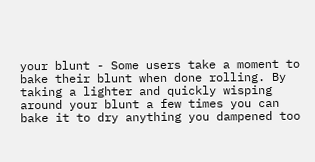your blunt - Some users take a moment to bake their blunt when done rolling. By taking a lighter and quickly wisping around your blunt a few times you can bake it to dry anything you dampened too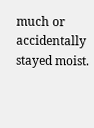much or accidentally stayed moist.